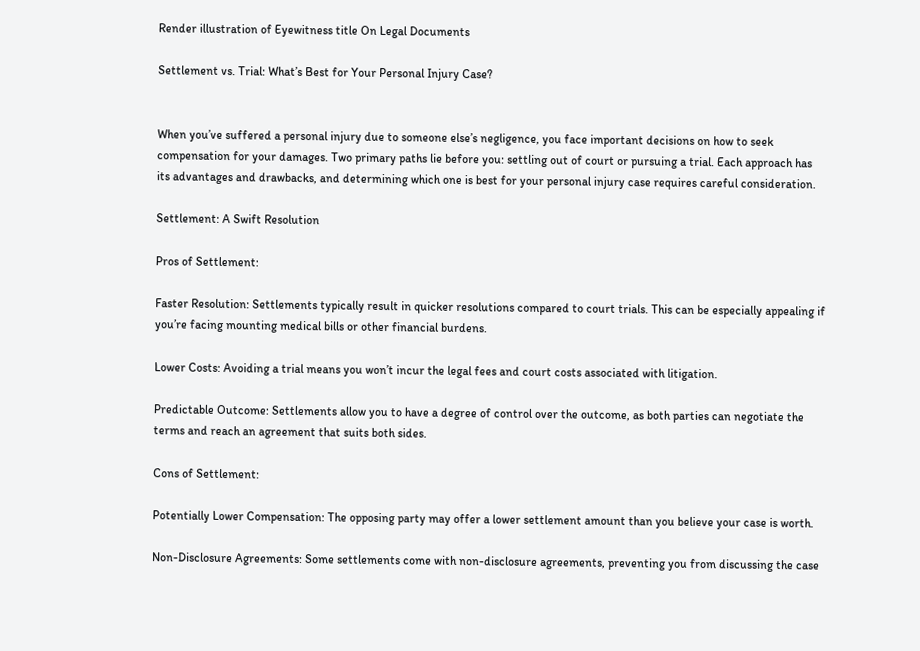Render illustration of Eyewitness title On Legal Documents

Settlement vs. Trial: What’s Best for Your Personal Injury Case?


When you’ve suffered a personal injury due to someone else’s negligence, you face important decisions on how to seek compensation for your damages. Two primary paths lie before you: settling out of court or pursuing a trial. Each approach has its advantages and drawbacks, and determining which one is best for your personal injury case requires careful consideration.

Settlement: A Swift Resolution

Pros of Settlement:

Faster Resolution: Settlements typically result in quicker resolutions compared to court trials. This can be especially appealing if you’re facing mounting medical bills or other financial burdens.

Lower Costs: Avoiding a trial means you won’t incur the legal fees and court costs associated with litigation.

Predictable Outcome: Settlements allow you to have a degree of control over the outcome, as both parties can negotiate the terms and reach an agreement that suits both sides.

Cons of Settlement:

Potentially Lower Compensation: The opposing party may offer a lower settlement amount than you believe your case is worth.

Non-Disclosure Agreements: Some settlements come with non-disclosure agreements, preventing you from discussing the case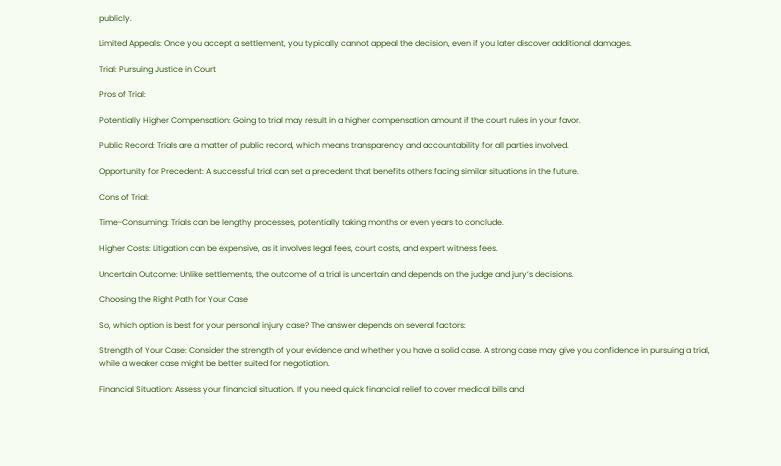publicly.

Limited Appeals: Once you accept a settlement, you typically cannot appeal the decision, even if you later discover additional damages.

Trial: Pursuing Justice in Court

Pros of Trial:

Potentially Higher Compensation: Going to trial may result in a higher compensation amount if the court rules in your favor.

Public Record: Trials are a matter of public record, which means transparency and accountability for all parties involved.

Opportunity for Precedent: A successful trial can set a precedent that benefits others facing similar situations in the future.

Cons of Trial:

Time-Consuming: Trials can be lengthy processes, potentially taking months or even years to conclude.

Higher Costs: Litigation can be expensive, as it involves legal fees, court costs, and expert witness fees.

Uncertain Outcome: Unlike settlements, the outcome of a trial is uncertain and depends on the judge and jury’s decisions.

Choosing the Right Path for Your Case

So, which option is best for your personal injury case? The answer depends on several factors:

Strength of Your Case: Consider the strength of your evidence and whether you have a solid case. A strong case may give you confidence in pursuing a trial, while a weaker case might be better suited for negotiation.

Financial Situation: Assess your financial situation. If you need quick financial relief to cover medical bills and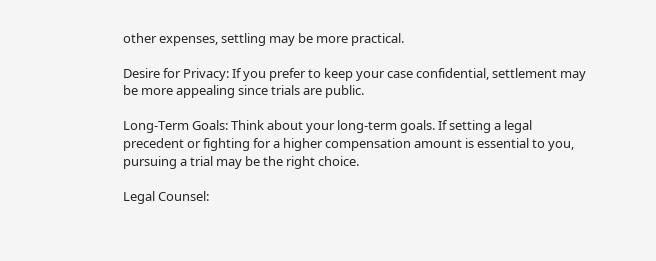other expenses, settling may be more practical.

Desire for Privacy: If you prefer to keep your case confidential, settlement may be more appealing since trials are public.

Long-Term Goals: Think about your long-term goals. If setting a legal precedent or fighting for a higher compensation amount is essential to you, pursuing a trial may be the right choice.

Legal Counsel: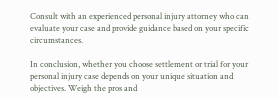Consult with an experienced personal injury attorney who can evaluate your case and provide guidance based on your specific circumstances.

In conclusion, whether you choose settlement or trial for your personal injury case depends on your unique situation and objectives. Weigh the pros and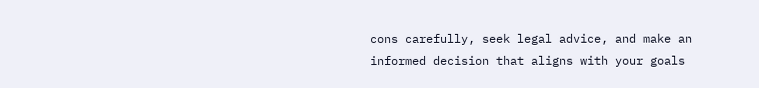cons carefully, seek legal advice, and make an informed decision that aligns with your goals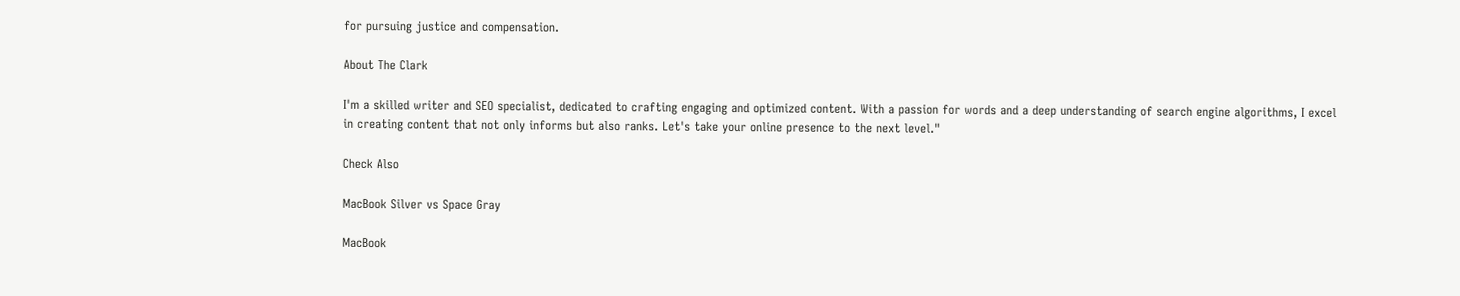for pursuing justice and compensation.

About The Clark

I'm a skilled writer and SEO specialist, dedicated to crafting engaging and optimized content. With a passion for words and a deep understanding of search engine algorithms, I excel in creating content that not only informs but also ranks. Let's take your online presence to the next level."

Check Also

MacBook Silver vs Space Gray

MacBook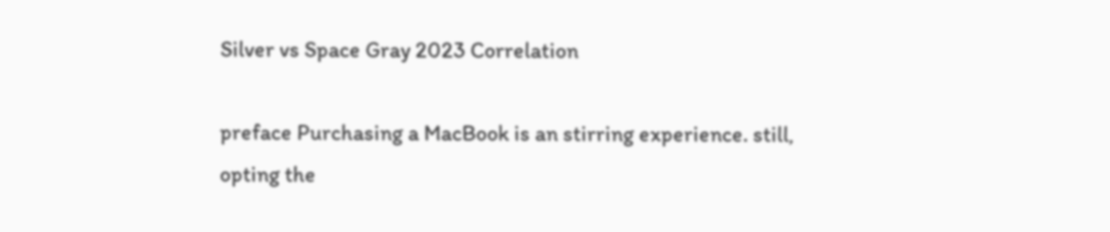Silver vs Space Gray 2023 Correlation

preface Purchasing a MacBook is an stirring experience. still, opting the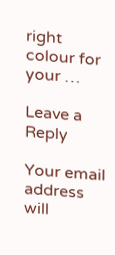right colour for your …

Leave a Reply

Your email address will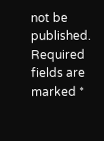not be published. Required fields are marked *